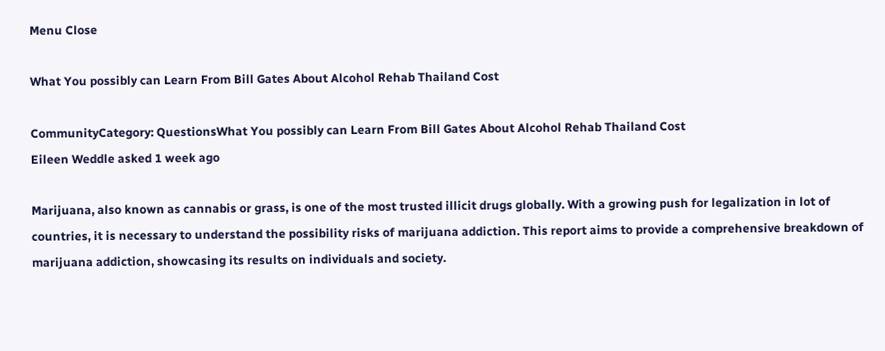Menu Close

What You possibly can Learn From Bill Gates About Alcohol Rehab Thailand Cost

CommunityCategory: QuestionsWhat You possibly can Learn From Bill Gates About Alcohol Rehab Thailand Cost
Eileen Weddle asked 1 week ago

Marijuana, also known as cannabis or grass, is one of the most trusted illicit drugs globally. With a growing push for legalization in lot of countries, it is necessary to understand the possibility risks of marijuana addiction. This report aims to provide a comprehensive breakdown of marijuana addiction, showcasing its results on individuals and society.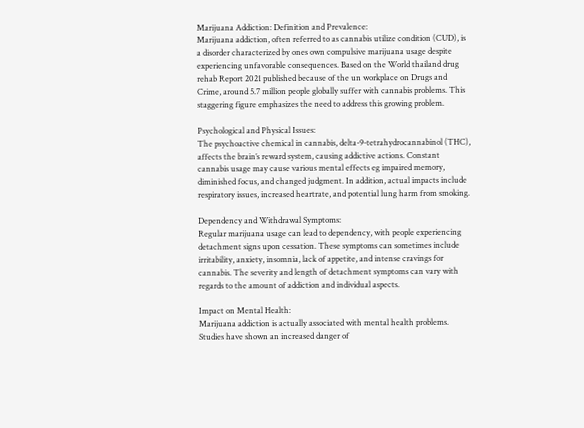Marijuana Addiction: Definition and Prevalence:
Marijuana addiction, often referred to as cannabis utilize condition (CUD), is a disorder characterized by ones own compulsive marijuana usage despite experiencing unfavorable consequences. Based on the World thailand drug rehab Report 2021 published because of the un workplace on Drugs and Crime, around 5.7 million people globally suffer with cannabis problems. This staggering figure emphasizes the need to address this growing problem.

Psychological and Physical Issues:
The psychoactive chemical in cannabis, delta-9-tetrahydrocannabinol (THC), affects the brain’s reward system, causing addictive actions. Constant cannabis usage may cause various mental effects eg impaired memory, diminished focus, and changed judgment. In addition, actual impacts include respiratory issues, increased heartrate, and potential lung harm from smoking.

Dependency and Withdrawal Symptoms:
Regular marijuana usage can lead to dependency, with people experiencing detachment signs upon cessation. These symptoms can sometimes include irritability, anxiety, insomnia, lack of appetite, and intense cravings for cannabis. The severity and length of detachment symptoms can vary with regards to the amount of addiction and individual aspects.

Impact on Mental Health:
Marijuana addiction is actually associated with mental health problems. Studies have shown an increased danger of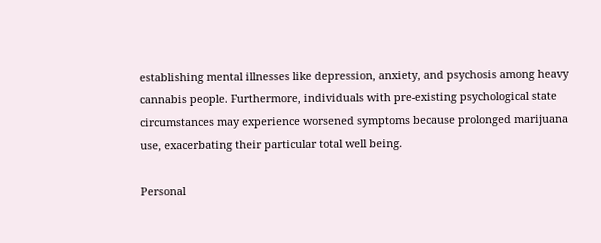establishing mental illnesses like depression, anxiety, and psychosis among heavy cannabis people. Furthermore, individuals with pre-existing psychological state circumstances may experience worsened symptoms because prolonged marijuana use, exacerbating their particular total well being.

Personal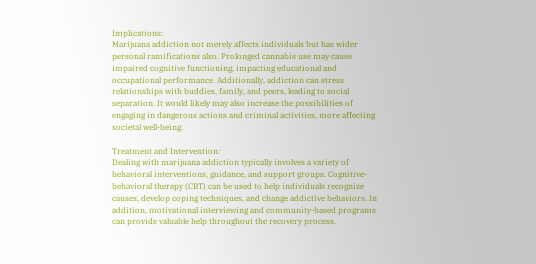Implications:
Marijuana addiction not merely affects individuals but has wider personal ramifications also. Prolonged cannabis use may cause impaired cognitive functioning, impacting educational and occupational performance. Additionally, addiction can stress relationships with buddies, family, and peers, leading to social separation. It would likely may also increase the possibilities of engaging in dangerous actions and criminal activities, more affecting societal well-being.

Treatment and Intervention:
Dealing with marijuana addiction typically involves a variety of behavioral interventions, guidance, and support groups. Cognitive-behavioral therapy (CBT) can be used to help individuals recognize causes, develop coping techniques, and change addictive behaviors. In addition, motivational interviewing and community-based programs can provide valuable help throughout the recovery process.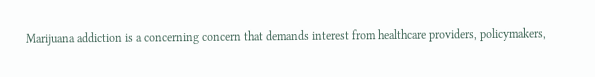Marijuana addiction is a concerning concern that demands interest from healthcare providers, policymakers,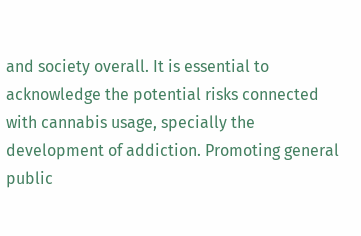and society overall. It is essential to acknowledge the potential risks connected with cannabis usage, specially the development of addiction. Promoting general public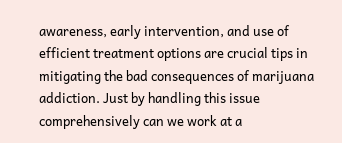awareness, early intervention, and use of efficient treatment options are crucial tips in mitigating the bad consequences of marijuana addiction. Just by handling this issue comprehensively can we work at a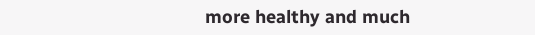more healthy and much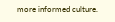more informed culture.